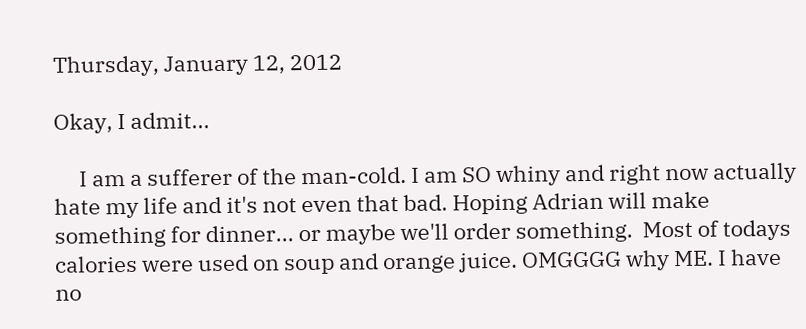Thursday, January 12, 2012

Okay, I admit...

     I am a sufferer of the man-cold. I am SO whiny and right now actually hate my life and it's not even that bad. Hoping Adrian will make something for dinner... or maybe we'll order something.  Most of todays calories were used on soup and orange juice. OMGGGG why ME. I have no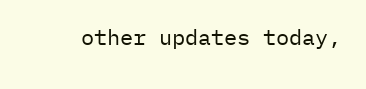other updates today,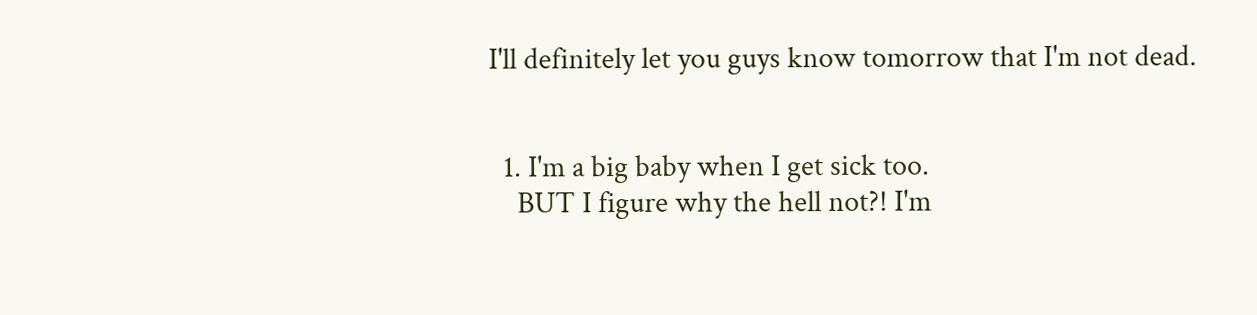I'll definitely let you guys know tomorrow that I'm not dead.


  1. I'm a big baby when I get sick too.
    BUT I figure why the hell not?! I'm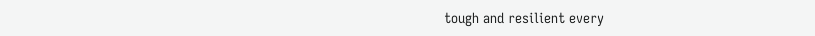tough and resilient every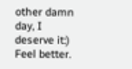other damn day, I deserve it:) Feel better.